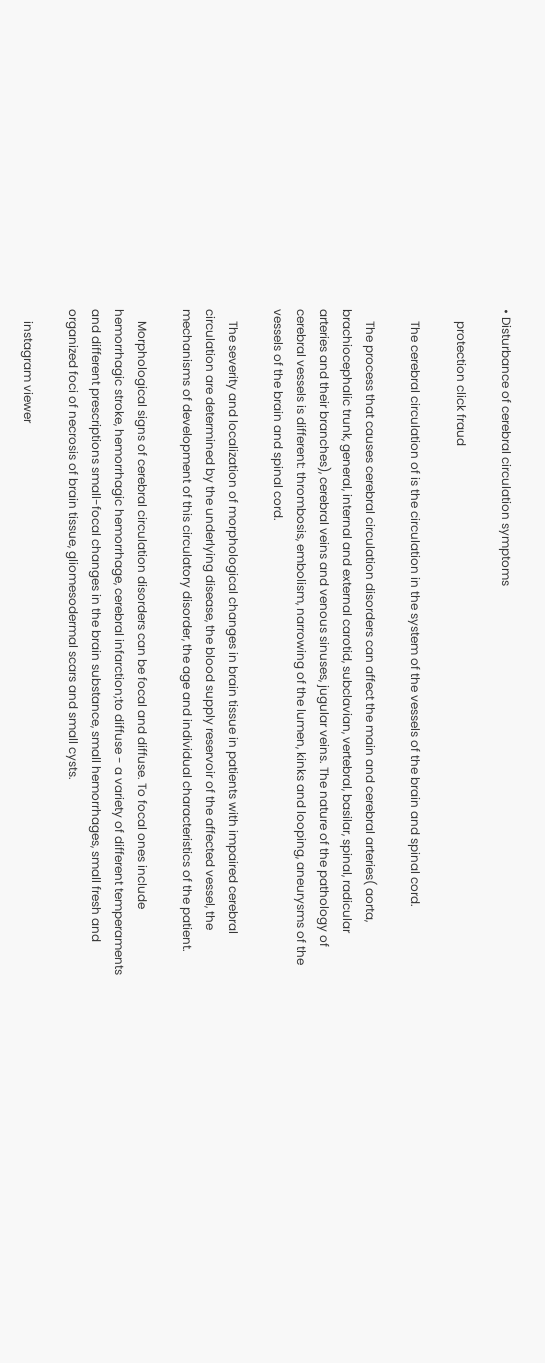• Disturbance of cerebral circulation symptoms

    protection click fraud

    The cerebral circulation of is the circulation in the system of the vessels of the brain and spinal cord.

    The process that causes cerebral circulation disorders can affect the main and cerebral arteries( aorta, brachiocephalic trunk, general, internal and external carotid, subclavian, vertebral, basilar, spinal, radicular arteries and their branches), cerebral veins and venous sinuses, jugular veins. The nature of the pathology of cerebral vessels is different: thrombosis, embolism, narrowing of the lumen, kinks and looping, aneurysms of the vessels of the brain and spinal cord.

    The severity and localization of morphological changes in brain tissue in patients with impaired cerebral circulation are determined by the underlying disease, the blood supply reservoir of the affected vessel, the mechanisms of development of this circulatory disorder, the age and individual characteristics of the patient.

    Morphological signs of cerebral circulation disorders can be focal and diffuse. To focal ones include hemorrhagic stroke, hemorrhagic hemorrhage, cerebral infarction;to diffuse - a variety of different temperaments and different prescriptions small-focal changes in the brain substance, small hemorrhages, small fresh and organized foci of necrosis of brain tissue, gliomesodermal scars and small cysts.

    instagram viewer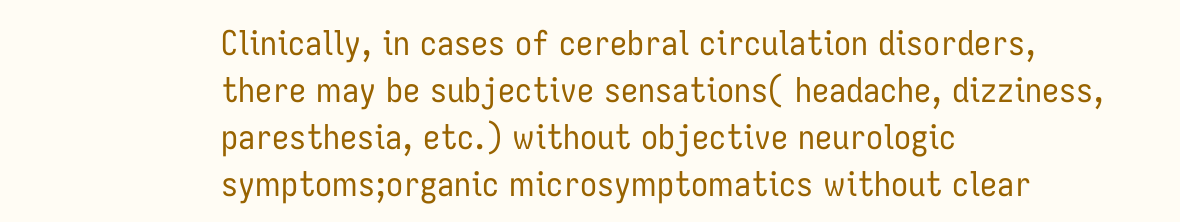Clinically, in cases of cerebral circulation disorders, there may be subjective sensations( headache, dizziness, paresthesia, etc.) without objective neurologic symptoms;organic microsymptomatics without clear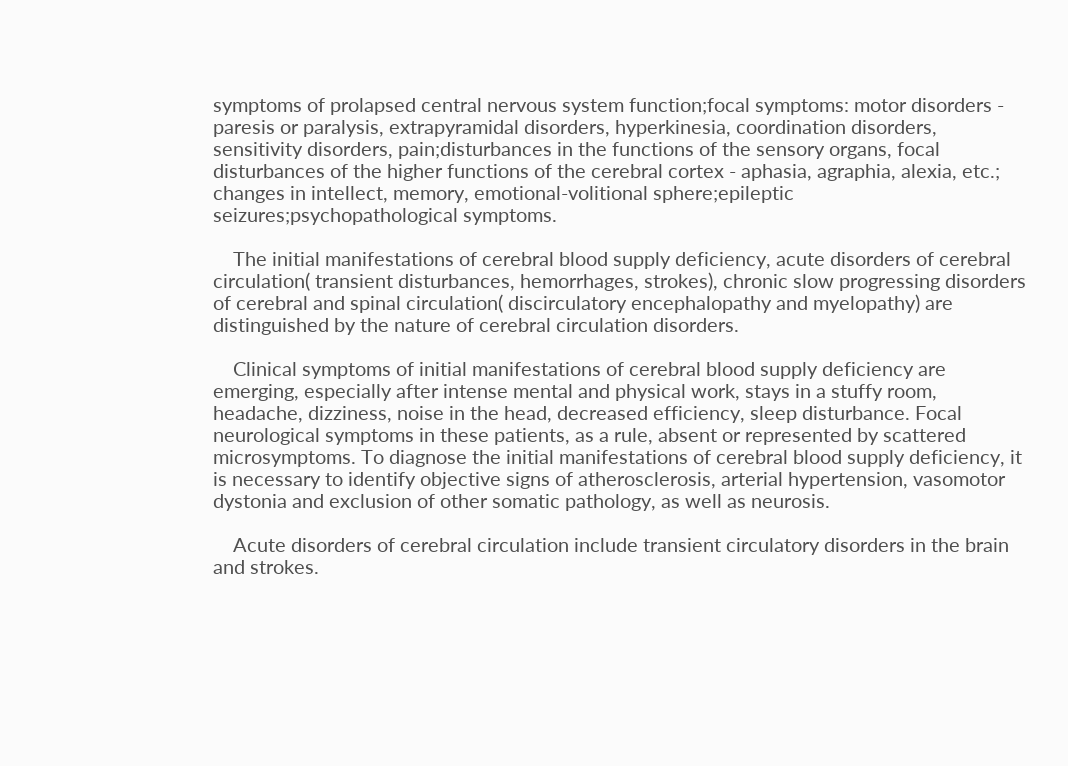symptoms of prolapsed central nervous system function;focal symptoms: motor disorders - paresis or paralysis, extrapyramidal disorders, hyperkinesia, coordination disorders, sensitivity disorders, pain;disturbances in the functions of the sensory organs, focal disturbances of the higher functions of the cerebral cortex - aphasia, agraphia, alexia, etc.; changes in intellect, memory, emotional-volitional sphere;epileptic seizures;psychopathological symptoms.

    The initial manifestations of cerebral blood supply deficiency, acute disorders of cerebral circulation( transient disturbances, hemorrhages, strokes), chronic slow progressing disorders of cerebral and spinal circulation( discirculatory encephalopathy and myelopathy) are distinguished by the nature of cerebral circulation disorders.

    Clinical symptoms of initial manifestations of cerebral blood supply deficiency are emerging, especially after intense mental and physical work, stays in a stuffy room, headache, dizziness, noise in the head, decreased efficiency, sleep disturbance. Focal neurological symptoms in these patients, as a rule, absent or represented by scattered microsymptoms. To diagnose the initial manifestations of cerebral blood supply deficiency, it is necessary to identify objective signs of atherosclerosis, arterial hypertension, vasomotor dystonia and exclusion of other somatic pathology, as well as neurosis.

    Acute disorders of cerebral circulation include transient circulatory disorders in the brain and strokes.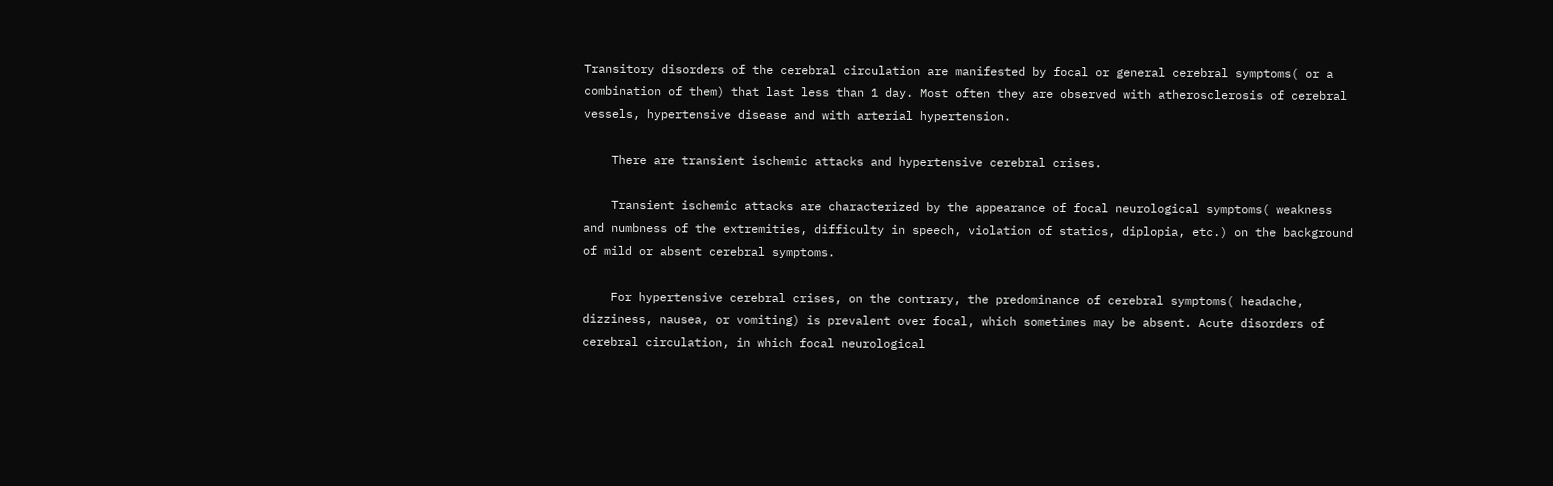Transitory disorders of the cerebral circulation are manifested by focal or general cerebral symptoms( or a combination of them) that last less than 1 day. Most often they are observed with atherosclerosis of cerebral vessels, hypertensive disease and with arterial hypertension.

    There are transient ischemic attacks and hypertensive cerebral crises.

    Transient ischemic attacks are characterized by the appearance of focal neurological symptoms( weakness and numbness of the extremities, difficulty in speech, violation of statics, diplopia, etc.) on the background of mild or absent cerebral symptoms.

    For hypertensive cerebral crises, on the contrary, the predominance of cerebral symptoms( headache, dizziness, nausea, or vomiting) is prevalent over focal, which sometimes may be absent. Acute disorders of cerebral circulation, in which focal neurological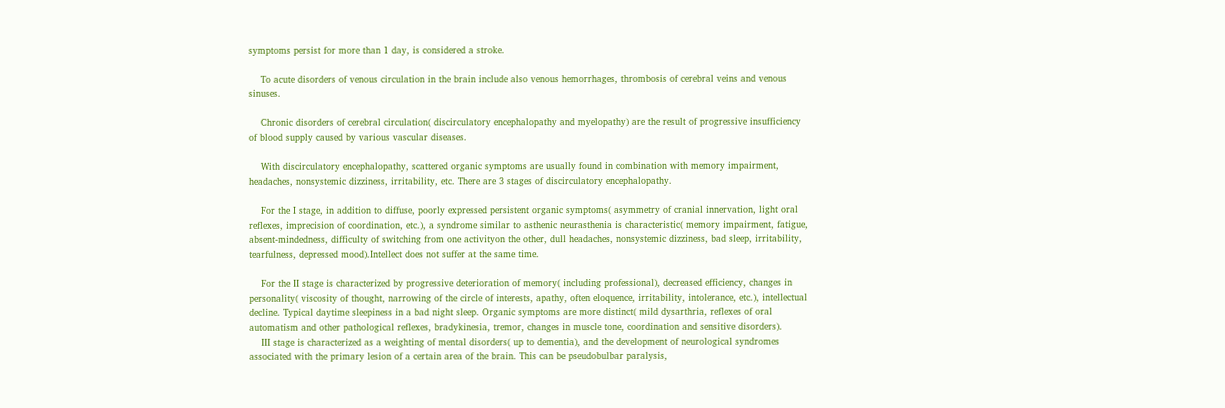symptoms persist for more than 1 day, is considered a stroke.

    To acute disorders of venous circulation in the brain include also venous hemorrhages, thrombosis of cerebral veins and venous sinuses.

    Chronic disorders of cerebral circulation( discirculatory encephalopathy and myelopathy) are the result of progressive insufficiency of blood supply caused by various vascular diseases.

    With discirculatory encephalopathy, scattered organic symptoms are usually found in combination with memory impairment, headaches, nonsystemic dizziness, irritability, etc. There are 3 stages of discirculatory encephalopathy.

    For the I stage, in addition to diffuse, poorly expressed persistent organic symptoms( asymmetry of cranial innervation, light oral reflexes, imprecision of coordination, etc.), a syndrome similar to asthenic neurasthenia is characteristic( memory impairment, fatigue, absent-mindedness, difficulty of switching from one activityon the other, dull headaches, nonsystemic dizziness, bad sleep, irritability, tearfulness, depressed mood).Intellect does not suffer at the same time.

    For the II stage is characterized by progressive deterioration of memory( including professional), decreased efficiency, changes in personality( viscosity of thought, narrowing of the circle of interests, apathy, often eloquence, irritability, intolerance, etc.), intellectual decline. Typical daytime sleepiness in a bad night sleep. Organic symptoms are more distinct( mild dysarthria, reflexes of oral automatism and other pathological reflexes, bradykinesia, tremor, changes in muscle tone, coordination and sensitive disorders).
    III stage is characterized as a weighting of mental disorders( up to dementia), and the development of neurological syndromes associated with the primary lesion of a certain area of the brain. This can be pseudobulbar paralysis,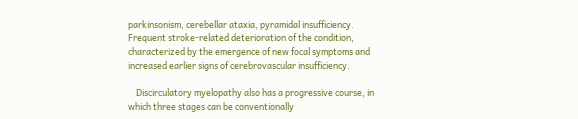parkinsonism, cerebellar ataxia, pyramidal insufficiency. Frequent stroke-related deterioration of the condition, characterized by the emergence of new focal symptoms and increased earlier signs of cerebrovascular insufficiency.

    Discirculatory myelopathy also has a progressive course, in which three stages can be conventionally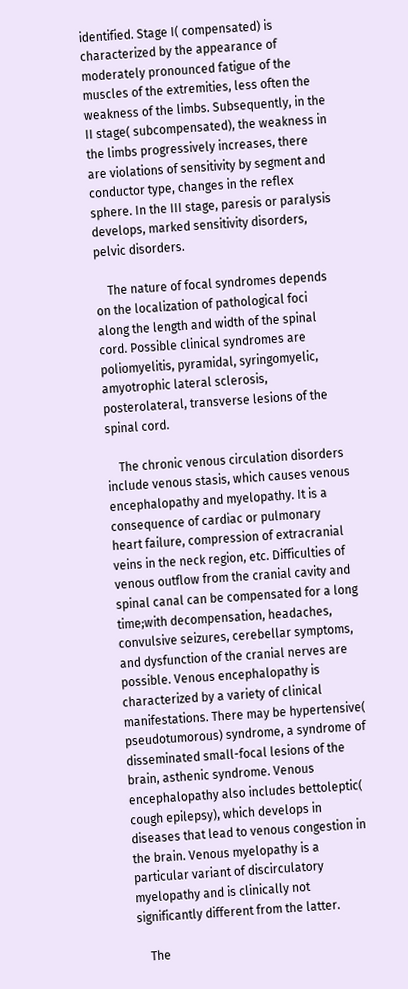identified. Stage I( compensated) is characterized by the appearance of moderately pronounced fatigue of the muscles of the extremities, less often the weakness of the limbs. Subsequently, in the II stage( subcompensated), the weakness in the limbs progressively increases, there are violations of sensitivity by segment and conductor type, changes in the reflex sphere. In the III stage, paresis or paralysis develops, marked sensitivity disorders, pelvic disorders.

    The nature of focal syndromes depends on the localization of pathological foci along the length and width of the spinal cord. Possible clinical syndromes are poliomyelitis, pyramidal, syringomyelic, amyotrophic lateral sclerosis, posterolateral, transverse lesions of the spinal cord.

    The chronic venous circulation disorders include venous stasis, which causes venous encephalopathy and myelopathy. It is a consequence of cardiac or pulmonary heart failure, compression of extracranial veins in the neck region, etc. Difficulties of venous outflow from the cranial cavity and spinal canal can be compensated for a long time;with decompensation, headaches, convulsive seizures, cerebellar symptoms, and dysfunction of the cranial nerves are possible. Venous encephalopathy is characterized by a variety of clinical manifestations. There may be hypertensive( pseudotumorous) syndrome, a syndrome of disseminated small-focal lesions of the brain, asthenic syndrome. Venous encephalopathy also includes bettoleptic( cough epilepsy), which develops in diseases that lead to venous congestion in the brain. Venous myelopathy is a particular variant of discirculatory myelopathy and is clinically not significantly different from the latter.

    The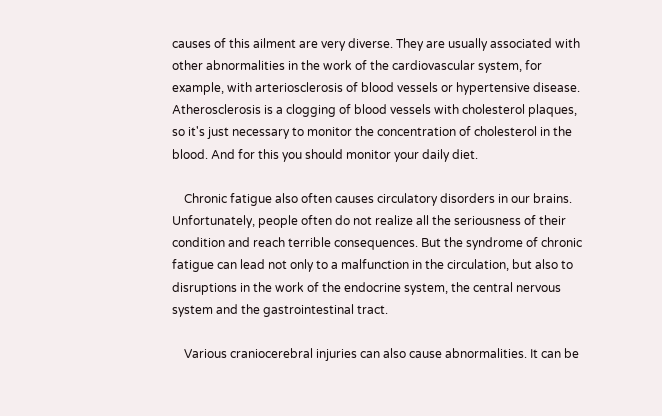causes of this ailment are very diverse. They are usually associated with other abnormalities in the work of the cardiovascular system, for example, with arteriosclerosis of blood vessels or hypertensive disease. Atherosclerosis is a clogging of blood vessels with cholesterol plaques, so it's just necessary to monitor the concentration of cholesterol in the blood. And for this you should monitor your daily diet.

    Chronic fatigue also often causes circulatory disorders in our brains. Unfortunately, people often do not realize all the seriousness of their condition and reach terrible consequences. But the syndrome of chronic fatigue can lead not only to a malfunction in the circulation, but also to disruptions in the work of the endocrine system, the central nervous system and the gastrointestinal tract.

    Various craniocerebral injuries can also cause abnormalities. It can be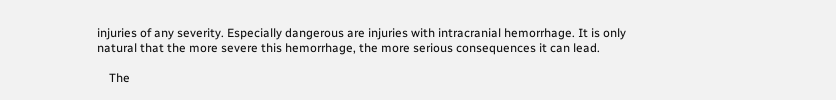injuries of any severity. Especially dangerous are injuries with intracranial hemorrhage. It is only natural that the more severe this hemorrhage, the more serious consequences it can lead.

    The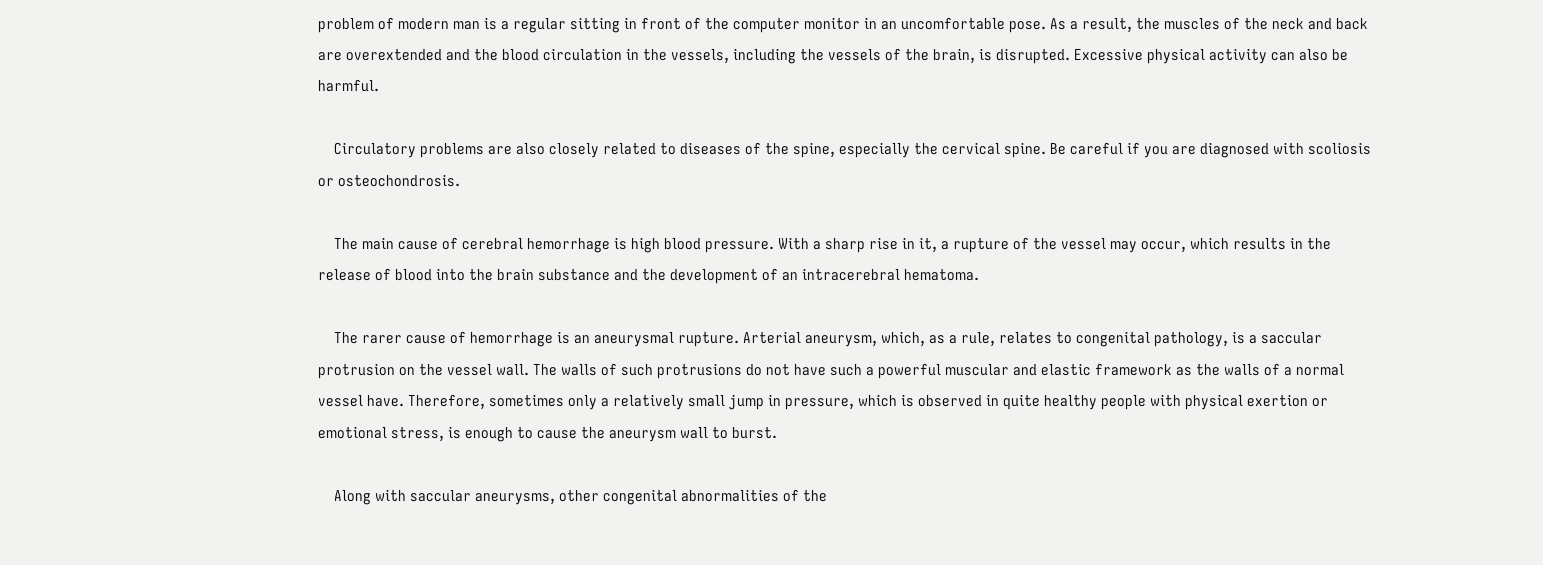problem of modern man is a regular sitting in front of the computer monitor in an uncomfortable pose. As a result, the muscles of the neck and back are overextended and the blood circulation in the vessels, including the vessels of the brain, is disrupted. Excessive physical activity can also be harmful.

    Circulatory problems are also closely related to diseases of the spine, especially the cervical spine. Be careful if you are diagnosed with scoliosis or osteochondrosis.

    The main cause of cerebral hemorrhage is high blood pressure. With a sharp rise in it, a rupture of the vessel may occur, which results in the release of blood into the brain substance and the development of an intracerebral hematoma.

    The rarer cause of hemorrhage is an aneurysmal rupture. Arterial aneurysm, which, as a rule, relates to congenital pathology, is a saccular protrusion on the vessel wall. The walls of such protrusions do not have such a powerful muscular and elastic framework as the walls of a normal vessel have. Therefore, sometimes only a relatively small jump in pressure, which is observed in quite healthy people with physical exertion or emotional stress, is enough to cause the aneurysm wall to burst.

    Along with saccular aneurysms, other congenital abnormalities of the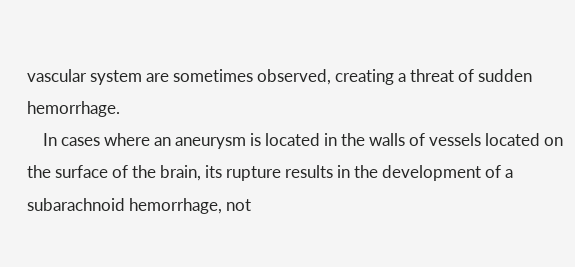vascular system are sometimes observed, creating a threat of sudden hemorrhage.
    In cases where an aneurysm is located in the walls of vessels located on the surface of the brain, its rupture results in the development of a subarachnoid hemorrhage, not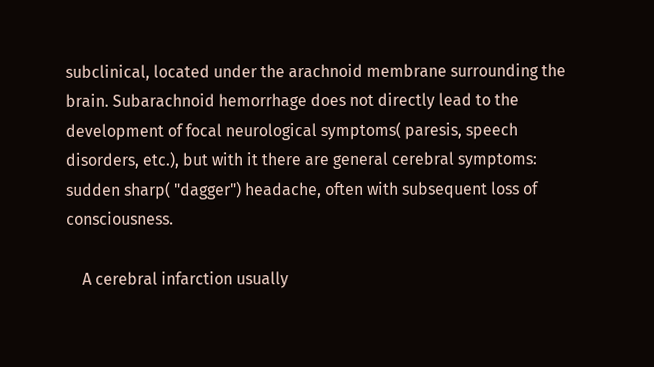subclinical, located under the arachnoid membrane surrounding the brain. Subarachnoid hemorrhage does not directly lead to the development of focal neurological symptoms( paresis, speech disorders, etc.), but with it there are general cerebral symptoms: sudden sharp( "dagger") headache, often with subsequent loss of consciousness.

    A cerebral infarction usually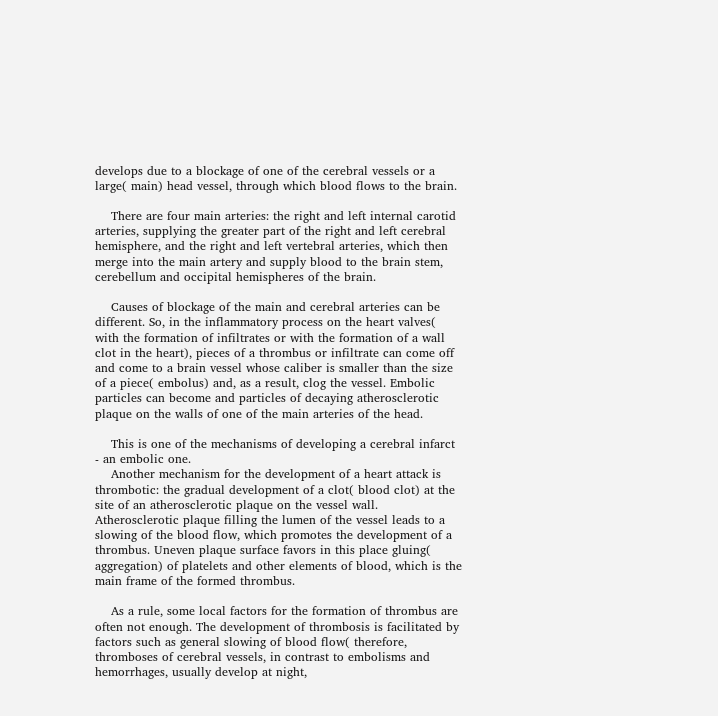develops due to a blockage of one of the cerebral vessels or a large( main) head vessel, through which blood flows to the brain.

    There are four main arteries: the right and left internal carotid arteries, supplying the greater part of the right and left cerebral hemisphere, and the right and left vertebral arteries, which then merge into the main artery and supply blood to the brain stem, cerebellum and occipital hemispheres of the brain.

    Causes of blockage of the main and cerebral arteries can be different. So, in the inflammatory process on the heart valves( with the formation of infiltrates or with the formation of a wall clot in the heart), pieces of a thrombus or infiltrate can come off and come to a brain vessel whose caliber is smaller than the size of a piece( embolus) and, as a result, clog the vessel. Embolic particles can become and particles of decaying atherosclerotic plaque on the walls of one of the main arteries of the head.

    This is one of the mechanisms of developing a cerebral infarct - an embolic one.
    Another mechanism for the development of a heart attack is thrombotic: the gradual development of a clot( blood clot) at the site of an atherosclerotic plaque on the vessel wall. Atherosclerotic plaque filling the lumen of the vessel leads to a slowing of the blood flow, which promotes the development of a thrombus. Uneven plaque surface favors in this place gluing( aggregation) of platelets and other elements of blood, which is the main frame of the formed thrombus.

    As a rule, some local factors for the formation of thrombus are often not enough. The development of thrombosis is facilitated by factors such as general slowing of blood flow( therefore, thromboses of cerebral vessels, in contrast to embolisms and hemorrhages, usually develop at night,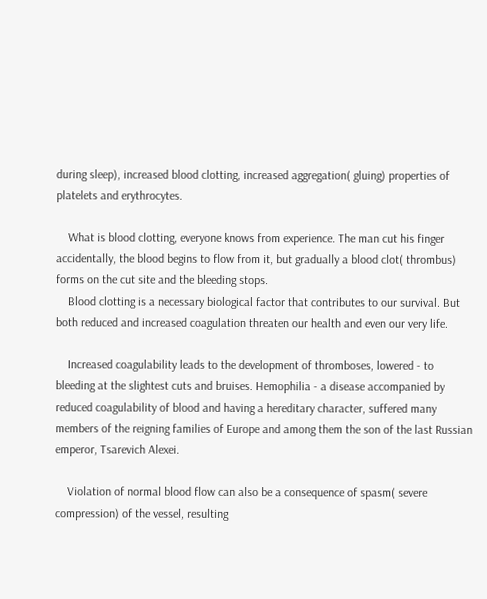during sleep), increased blood clotting, increased aggregation( gluing) properties of platelets and erythrocytes.

    What is blood clotting, everyone knows from experience. The man cut his finger accidentally, the blood begins to flow from it, but gradually a blood clot( thrombus) forms on the cut site and the bleeding stops.
    Blood clotting is a necessary biological factor that contributes to our survival. But both reduced and increased coagulation threaten our health and even our very life.

    Increased coagulability leads to the development of thromboses, lowered - to bleeding at the slightest cuts and bruises. Hemophilia - a disease accompanied by reduced coagulability of blood and having a hereditary character, suffered many members of the reigning families of Europe and among them the son of the last Russian emperor, Tsarevich Alexei.

    Violation of normal blood flow can also be a consequence of spasm( severe compression) of the vessel, resulting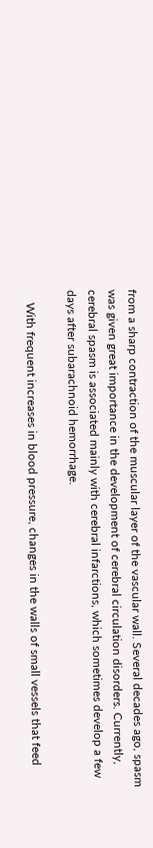from a sharp contraction of the muscular layer of the vascular wall. Several decades ago, spasm was given great importance in the development of cerebral circulation disorders. Currently, cerebral spasm is associated mainly with cerebral infarctions, which sometimes develop a few days after subarachnoid hemorrhage.

    With frequent increases in blood pressure, changes in the walls of small vessels that feed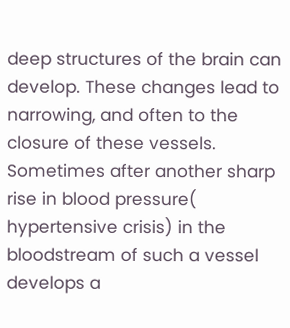deep structures of the brain can develop. These changes lead to narrowing, and often to the closure of these vessels. Sometimes after another sharp rise in blood pressure( hypertensive crisis) in the bloodstream of such a vessel develops a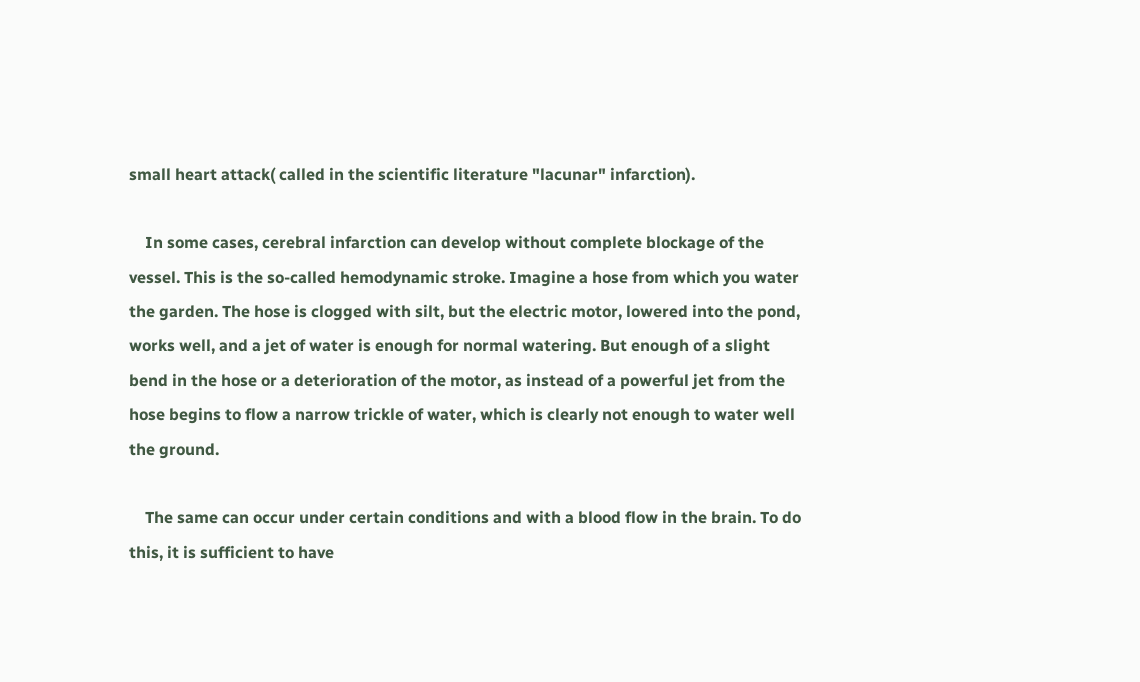small heart attack( called in the scientific literature "lacunar" infarction).

    In some cases, cerebral infarction can develop without complete blockage of the vessel. This is the so-called hemodynamic stroke. Imagine a hose from which you water the garden. The hose is clogged with silt, but the electric motor, lowered into the pond, works well, and a jet of water is enough for normal watering. But enough of a slight bend in the hose or a deterioration of the motor, as instead of a powerful jet from the hose begins to flow a narrow trickle of water, which is clearly not enough to water well the ground.

    The same can occur under certain conditions and with a blood flow in the brain. To do this, it is sufficient to have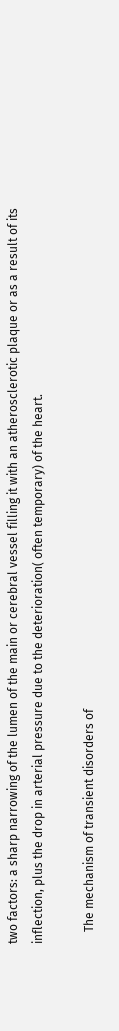two factors: a sharp narrowing of the lumen of the main or cerebral vessel filling it with an atherosclerotic plaque or as a result of its inflection, plus the drop in arterial pressure due to the deterioration( often temporary) of the heart.

    The mechanism of transient disorders of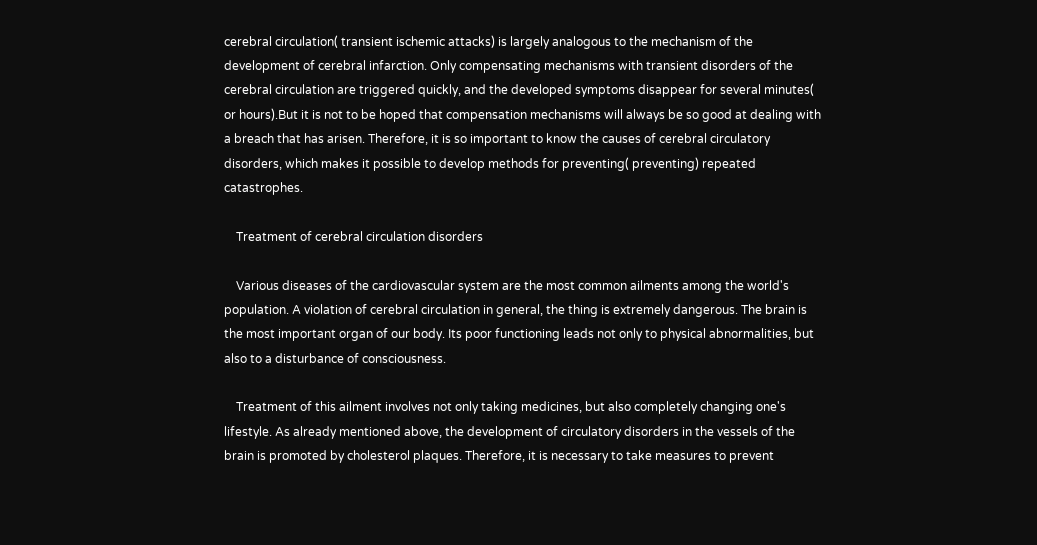cerebral circulation( transient ischemic attacks) is largely analogous to the mechanism of the development of cerebral infarction. Only compensating mechanisms with transient disorders of the cerebral circulation are triggered quickly, and the developed symptoms disappear for several minutes( or hours).But it is not to be hoped that compensation mechanisms will always be so good at dealing with a breach that has arisen. Therefore, it is so important to know the causes of cerebral circulatory disorders, which makes it possible to develop methods for preventing( preventing) repeated catastrophes.

    Treatment of cerebral circulation disorders

    Various diseases of the cardiovascular system are the most common ailments among the world's population. A violation of cerebral circulation in general, the thing is extremely dangerous. The brain is the most important organ of our body. Its poor functioning leads not only to physical abnormalities, but also to a disturbance of consciousness.

    Treatment of this ailment involves not only taking medicines, but also completely changing one's lifestyle. As already mentioned above, the development of circulatory disorders in the vessels of the brain is promoted by cholesterol plaques. Therefore, it is necessary to take measures to prevent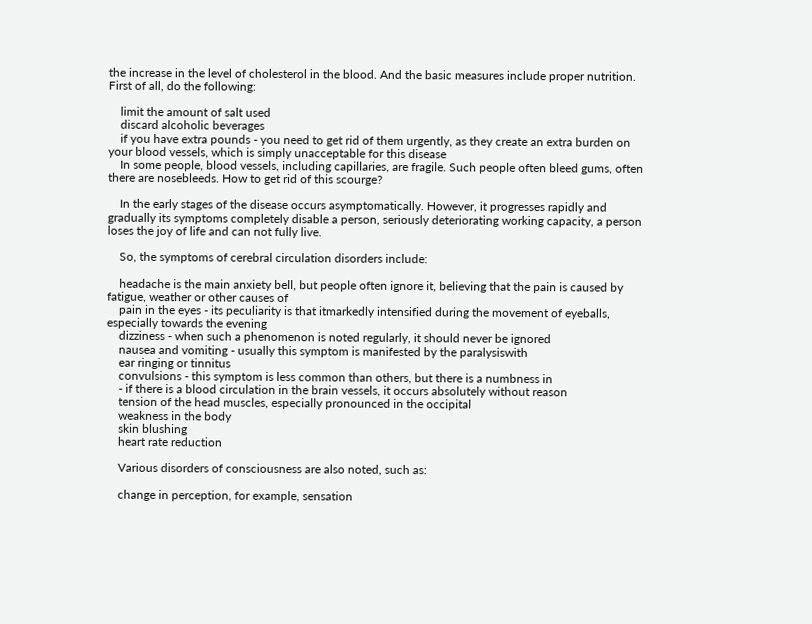the increase in the level of cholesterol in the blood. And the basic measures include proper nutrition. First of all, do the following:

    limit the amount of salt used
    discard alcoholic beverages
    if you have extra pounds - you need to get rid of them urgently, as they create an extra burden on your blood vessels, which is simply unacceptable for this disease
    In some people, blood vessels, including capillaries, are fragile. Such people often bleed gums, often there are nosebleeds. How to get rid of this scourge?

    In the early stages of the disease occurs asymptomatically. However, it progresses rapidly and gradually its symptoms completely disable a person, seriously deteriorating working capacity, a person loses the joy of life and can not fully live.

    So, the symptoms of cerebral circulation disorders include:

    headache is the main anxiety bell, but people often ignore it, believing that the pain is caused by fatigue, weather or other causes of
    pain in the eyes - its peculiarity is that itmarkedly intensified during the movement of eyeballs, especially towards the evening
    dizziness - when such a phenomenon is noted regularly, it should never be ignored
    nausea and vomiting - usually this symptom is manifested by the paralysiswith
    ear ringing or tinnitus
    convulsions - this symptom is less common than others, but there is a numbness in
    - if there is a blood circulation in the brain vessels, it occurs absolutely without reason
    tension of the head muscles, especially pronounced in the occipital
    weakness in the body
    skin blushing
    heart rate reduction

    Various disorders of consciousness are also noted, such as:

    change in perception, for example, sensation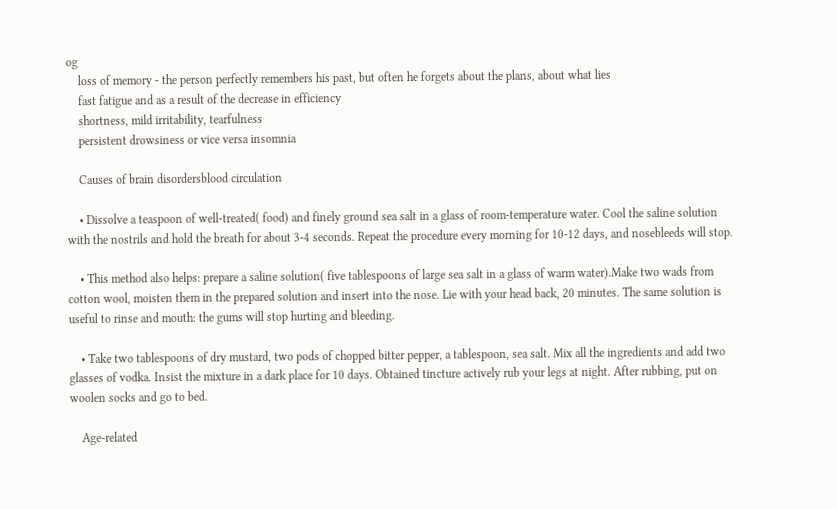og
    loss of memory - the person perfectly remembers his past, but often he forgets about the plans, about what lies
    fast fatigue and as a result of the decrease in efficiency
    shortness, mild irritability, tearfulness
    persistent drowsiness or vice versa insomnia

    Causes of brain disordersblood circulation

    • Dissolve a teaspoon of well-treated( food) and finely ground sea salt in a glass of room-temperature water. Cool the saline solution with the nostrils and hold the breath for about 3-4 seconds. Repeat the procedure every morning for 10-12 days, and nosebleeds will stop.

    • This method also helps: prepare a saline solution( five tablespoons of large sea salt in a glass of warm water).Make two wads from cotton wool, moisten them in the prepared solution and insert into the nose. Lie with your head back, 20 minutes. The same solution is useful to rinse and mouth: the gums will stop hurting and bleeding.

    • Take two tablespoons of dry mustard, two pods of chopped bitter pepper, a tablespoon, sea salt. Mix all the ingredients and add two glasses of vodka. Insist the mixture in a dark place for 10 days. Obtained tincture actively rub your legs at night. After rubbing, put on woolen socks and go to bed.

    Age-related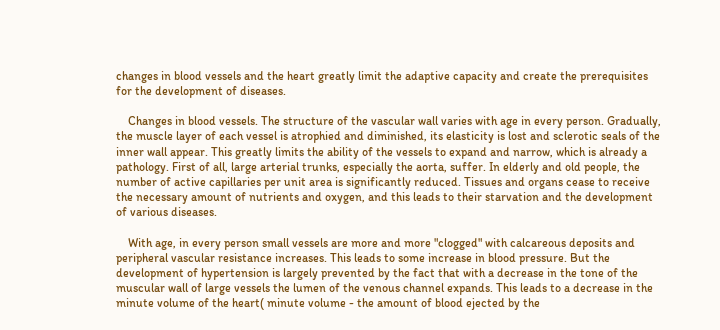changes in blood vessels and the heart greatly limit the adaptive capacity and create the prerequisites for the development of diseases.

    Changes in blood vessels. The structure of the vascular wall varies with age in every person. Gradually, the muscle layer of each vessel is atrophied and diminished, its elasticity is lost and sclerotic seals of the inner wall appear. This greatly limits the ability of the vessels to expand and narrow, which is already a pathology. First of all, large arterial trunks, especially the aorta, suffer. In elderly and old people, the number of active capillaries per unit area is significantly reduced. Tissues and organs cease to receive the necessary amount of nutrients and oxygen, and this leads to their starvation and the development of various diseases.

    With age, in every person small vessels are more and more "clogged" with calcareous deposits and peripheral vascular resistance increases. This leads to some increase in blood pressure. But the development of hypertension is largely prevented by the fact that with a decrease in the tone of the muscular wall of large vessels the lumen of the venous channel expands. This leads to a decrease in the minute volume of the heart( minute volume - the amount of blood ejected by the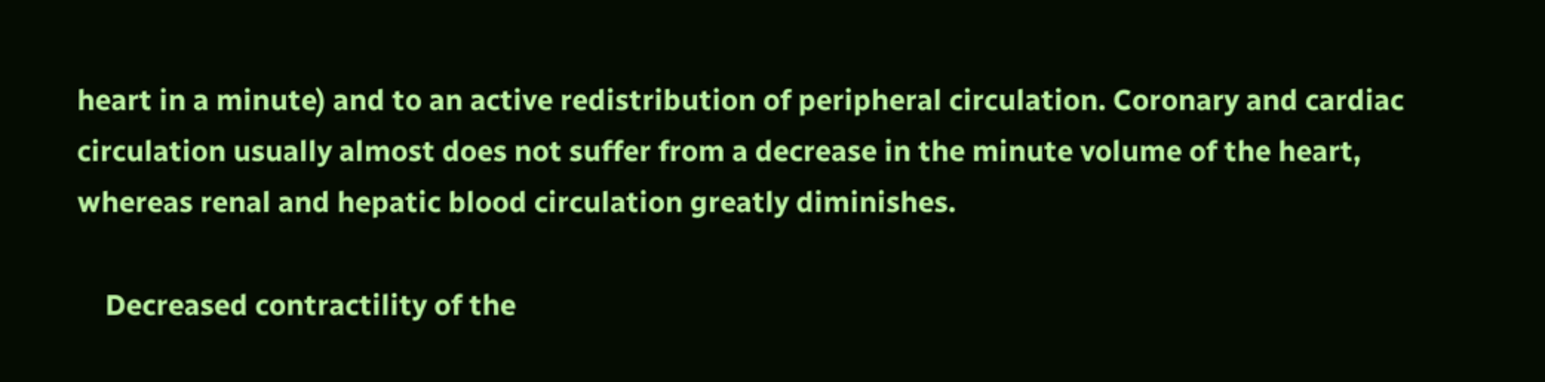heart in a minute) and to an active redistribution of peripheral circulation. Coronary and cardiac circulation usually almost does not suffer from a decrease in the minute volume of the heart, whereas renal and hepatic blood circulation greatly diminishes.

    Decreased contractility of the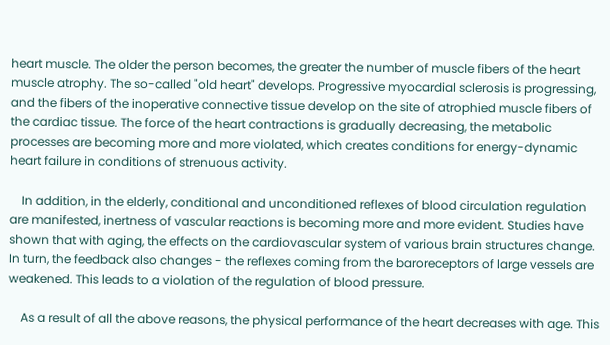heart muscle. The older the person becomes, the greater the number of muscle fibers of the heart muscle atrophy. The so-called "old heart" develops. Progressive myocardial sclerosis is progressing, and the fibers of the inoperative connective tissue develop on the site of atrophied muscle fibers of the cardiac tissue. The force of the heart contractions is gradually decreasing, the metabolic processes are becoming more and more violated, which creates conditions for energy-dynamic heart failure in conditions of strenuous activity.

    In addition, in the elderly, conditional and unconditioned reflexes of blood circulation regulation are manifested, inertness of vascular reactions is becoming more and more evident. Studies have shown that with aging, the effects on the cardiovascular system of various brain structures change. In turn, the feedback also changes - the reflexes coming from the baroreceptors of large vessels are weakened. This leads to a violation of the regulation of blood pressure.

    As a result of all the above reasons, the physical performance of the heart decreases with age. This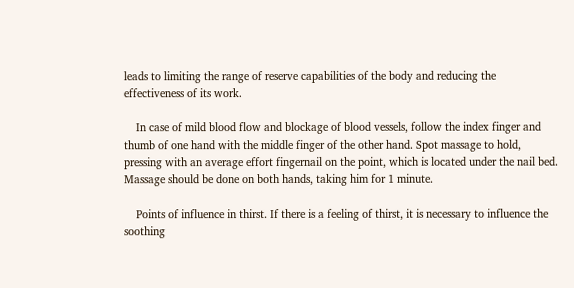leads to limiting the range of reserve capabilities of the body and reducing the effectiveness of its work.

    In case of mild blood flow and blockage of blood vessels, follow the index finger and thumb of one hand with the middle finger of the other hand. Spot massage to hold, pressing with an average effort fingernail on the point, which is located under the nail bed. Massage should be done on both hands, taking him for 1 minute.

    Points of influence in thirst. If there is a feeling of thirst, it is necessary to influence the soothing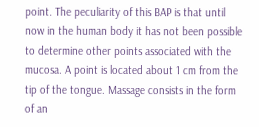point. The peculiarity of this BAP is that until now in the human body it has not been possible to determine other points associated with the mucosa. A point is located about 1 cm from the tip of the tongue. Massage consists in the form of an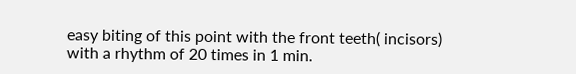easy biting of this point with the front teeth( incisors) with a rhythm of 20 times in 1 min.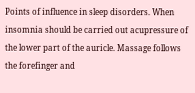Points of influence in sleep disorders. When insomnia should be carried out acupressure of the lower part of the auricle. Massage follows the forefinger and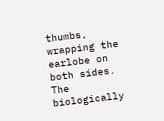thumbs, wrapping the earlobe on both sides. The biologically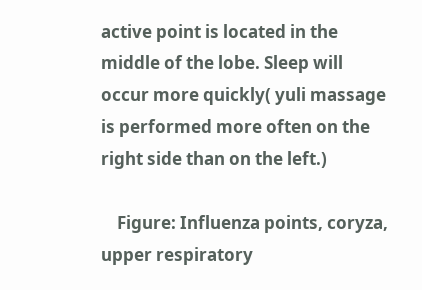active point is located in the middle of the lobe. Sleep will occur more quickly( yuli massage is performed more often on the right side than on the left.)

    Figure: Influenza points, coryza, upper respiratory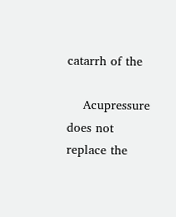catarrh of the

    Acupressure does not replace the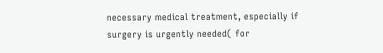necessary medical treatment, especially if surgery is urgently needed( for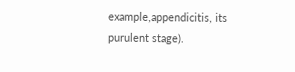example,appendicitis, its purulent stage).